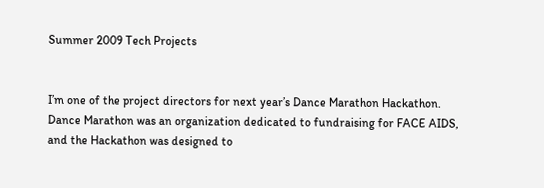Summer 2009 Tech Projects


I’m one of the project directors for next year’s Dance Marathon Hackathon.  Dance Marathon was an organization dedicated to fundraising for FACE AIDS, and the Hackathon was designed to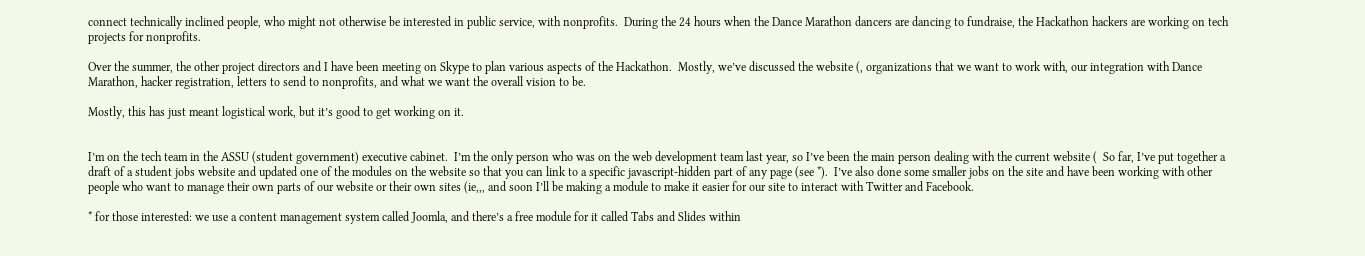connect technically inclined people, who might not otherwise be interested in public service, with nonprofits.  During the 24 hours when the Dance Marathon dancers are dancing to fundraise, the Hackathon hackers are working on tech projects for nonprofits.

Over the summer, the other project directors and I have been meeting on Skype to plan various aspects of the Hackathon.  Mostly, we’ve discussed the website (, organizations that we want to work with, our integration with Dance Marathon, hacker registration, letters to send to nonprofits, and what we want the overall vision to be.

Mostly, this has just meant logistical work, but it’s good to get working on it.


I’m on the tech team in the ASSU (student government) executive cabinet.  I’m the only person who was on the web development team last year, so I’ve been the main person dealing with the current website (  So far, I’ve put together a draft of a student jobs website and updated one of the modules on the website so that you can link to a specific javascript-hidden part of any page (see *).  I’ve also done some smaller jobs on the site and have been working with other people who want to manage their own parts of our website or their own sites (ie,,, and soon I’ll be making a module to make it easier for our site to interact with Twitter and Facebook.

* for those interested: we use a content management system called Joomla, and there’s a free module for it called Tabs and Slides within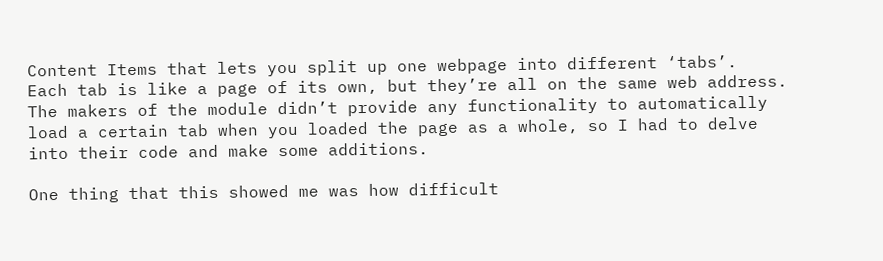Content Items that lets you split up one webpage into different ‘tabs’.  Each tab is like a page of its own, but they’re all on the same web address.  The makers of the module didn’t provide any functionality to automatically load a certain tab when you loaded the page as a whole, so I had to delve into their code and make some additions.

One thing that this showed me was how difficult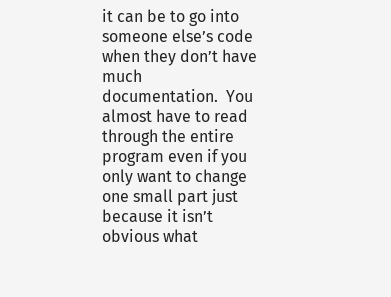it can be to go into someone else’s code when they don’t have much documentation.  You almost have to read through the entire program even if you only want to change one small part just because it isn’t obvious what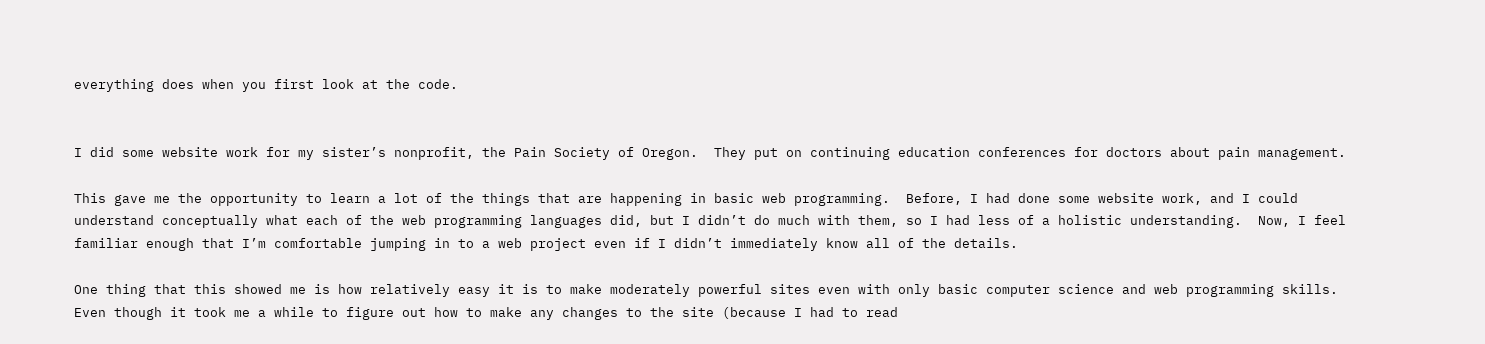everything does when you first look at the code.


I did some website work for my sister’s nonprofit, the Pain Society of Oregon.  They put on continuing education conferences for doctors about pain management.

This gave me the opportunity to learn a lot of the things that are happening in basic web programming.  Before, I had done some website work, and I could understand conceptually what each of the web programming languages did, but I didn’t do much with them, so I had less of a holistic understanding.  Now, I feel familiar enough that I’m comfortable jumping in to a web project even if I didn’t immediately know all of the details.

One thing that this showed me is how relatively easy it is to make moderately powerful sites even with only basic computer science and web programming skills.  Even though it took me a while to figure out how to make any changes to the site (because I had to read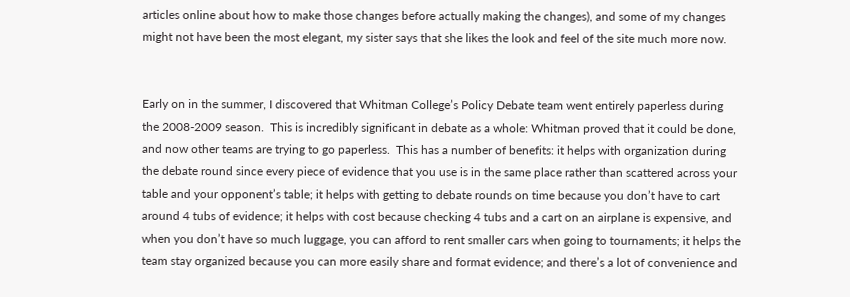articles online about how to make those changes before actually making the changes), and some of my changes might not have been the most elegant, my sister says that she likes the look and feel of the site much more now.


Early on in the summer, I discovered that Whitman College’s Policy Debate team went entirely paperless during the 2008-2009 season.  This is incredibly significant in debate as a whole: Whitman proved that it could be done, and now other teams are trying to go paperless.  This has a number of benefits: it helps with organization during the debate round since every piece of evidence that you use is in the same place rather than scattered across your table and your opponent’s table; it helps with getting to debate rounds on time because you don’t have to cart around 4 tubs of evidence; it helps with cost because checking 4 tubs and a cart on an airplane is expensive, and when you don’t have so much luggage, you can afford to rent smaller cars when going to tournaments; it helps the team stay organized because you can more easily share and format evidence; and there’s a lot of convenience and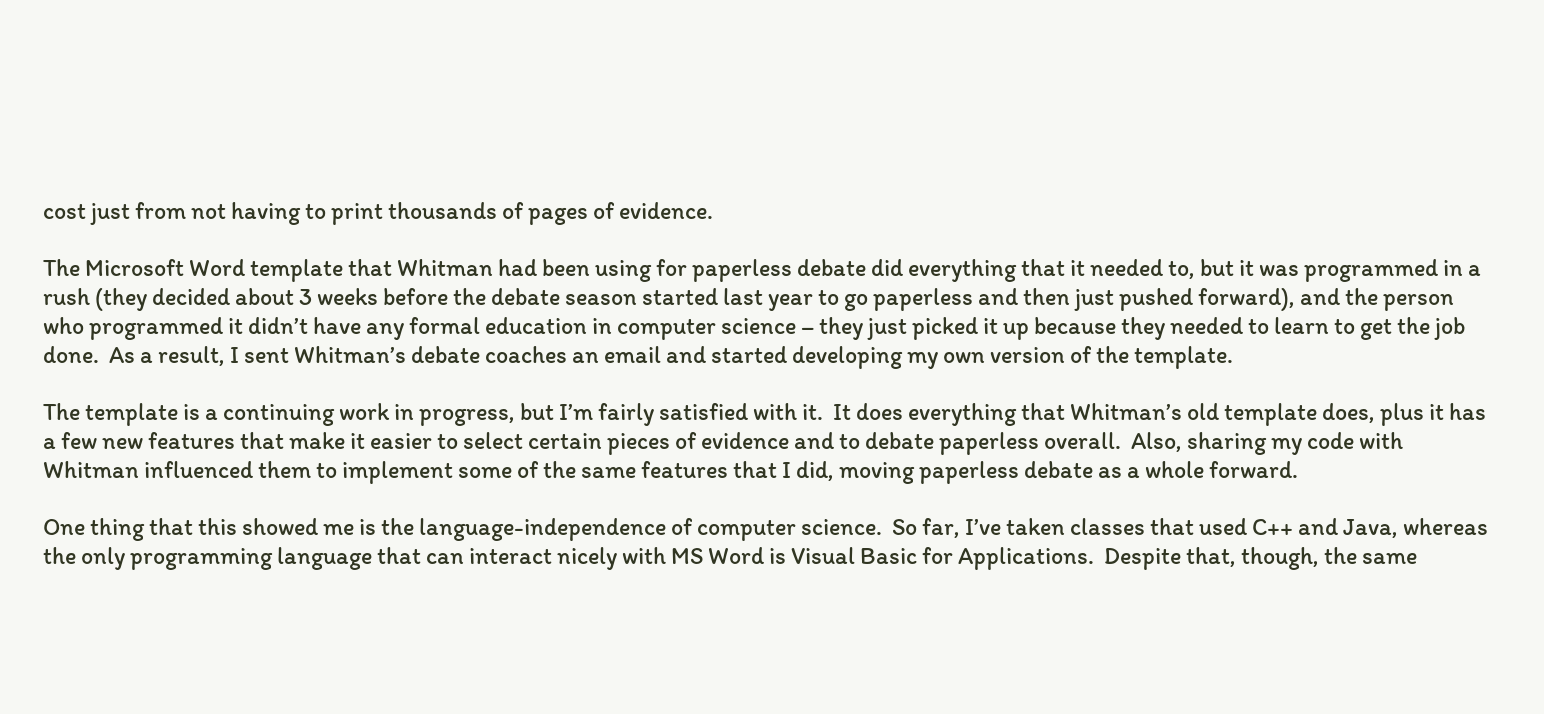cost just from not having to print thousands of pages of evidence.

The Microsoft Word template that Whitman had been using for paperless debate did everything that it needed to, but it was programmed in a rush (they decided about 3 weeks before the debate season started last year to go paperless and then just pushed forward), and the person who programmed it didn’t have any formal education in computer science – they just picked it up because they needed to learn to get the job done.  As a result, I sent Whitman’s debate coaches an email and started developing my own version of the template.

The template is a continuing work in progress, but I’m fairly satisfied with it.  It does everything that Whitman’s old template does, plus it has a few new features that make it easier to select certain pieces of evidence and to debate paperless overall.  Also, sharing my code with Whitman influenced them to implement some of the same features that I did, moving paperless debate as a whole forward.

One thing that this showed me is the language-independence of computer science.  So far, I’ve taken classes that used C++ and Java, whereas the only programming language that can interact nicely with MS Word is Visual Basic for Applications.  Despite that, though, the same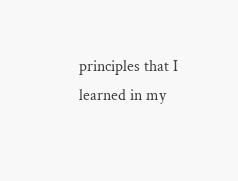principles that I learned in my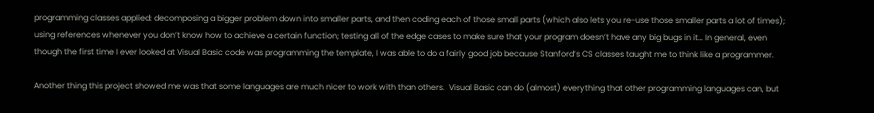programming classes applied: decomposing a bigger problem down into smaller parts, and then coding each of those small parts (which also lets you re-use those smaller parts a lot of times); using references whenever you don’t know how to achieve a certain function; testing all of the edge cases to make sure that your program doesn’t have any big bugs in it… In general, even though the first time I ever looked at Visual Basic code was programming the template, I was able to do a fairly good job because Stanford’s CS classes taught me to think like a programmer.

Another thing this project showed me was that some languages are much nicer to work with than others.  Visual Basic can do (almost) everything that other programming languages can, but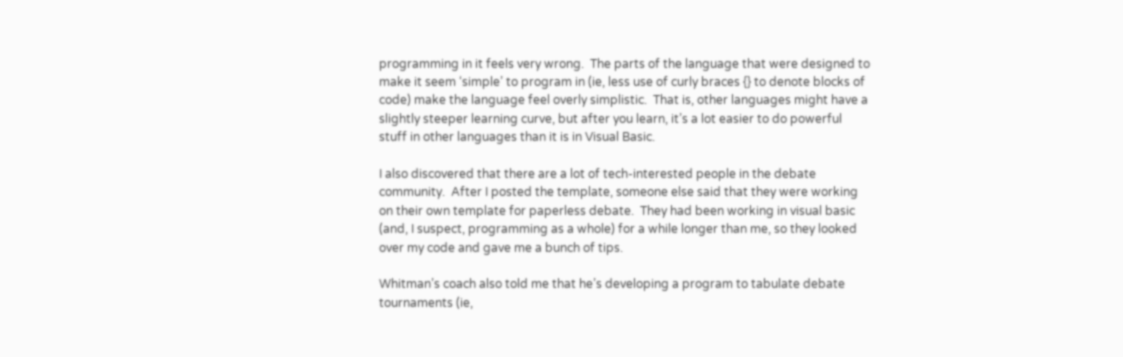programming in it feels very wrong.  The parts of the language that were designed to make it seem ‘simple’ to program in (ie, less use of curly braces {} to denote blocks of code) make the language feel overly simplistic.  That is, other languages might have a slightly steeper learning curve, but after you learn, it’s a lot easier to do powerful stuff in other languages than it is in Visual Basic.

I also discovered that there are a lot of tech-interested people in the debate community.  After I posted the template, someone else said that they were working on their own template for paperless debate.  They had been working in visual basic (and, I suspect, programming as a whole) for a while longer than me, so they looked over my code and gave me a bunch of tips.

Whitman’s coach also told me that he’s developing a program to tabulate debate tournaments (ie,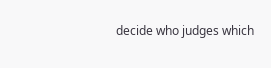decide who judges which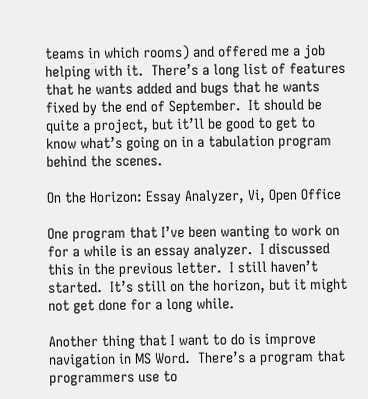teams in which rooms) and offered me a job helping with it.  There’s a long list of features that he wants added and bugs that he wants fixed by the end of September.  It should be quite a project, but it’ll be good to get to know what’s going on in a tabulation program behind the scenes.

On the Horizon: Essay Analyzer, Vi, Open Office

One program that I’ve been wanting to work on for a while is an essay analyzer.  I discussed this in the previous letter.  I still haven’t started.  It’s still on the horizon, but it might not get done for a long while.

Another thing that I want to do is improve navigation in MS Word.  There’s a program that programmers use to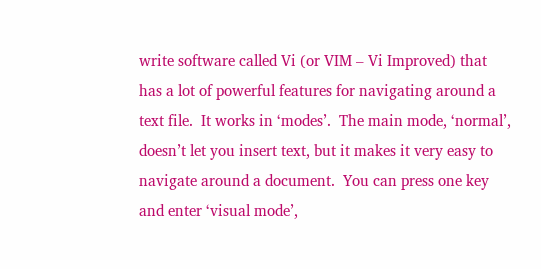write software called Vi (or VIM – Vi Improved) that has a lot of powerful features for navigating around a text file.  It works in ‘modes’.  The main mode, ‘normal’, doesn’t let you insert text, but it makes it very easy to navigate around a document.  You can press one key and enter ‘visual mode’,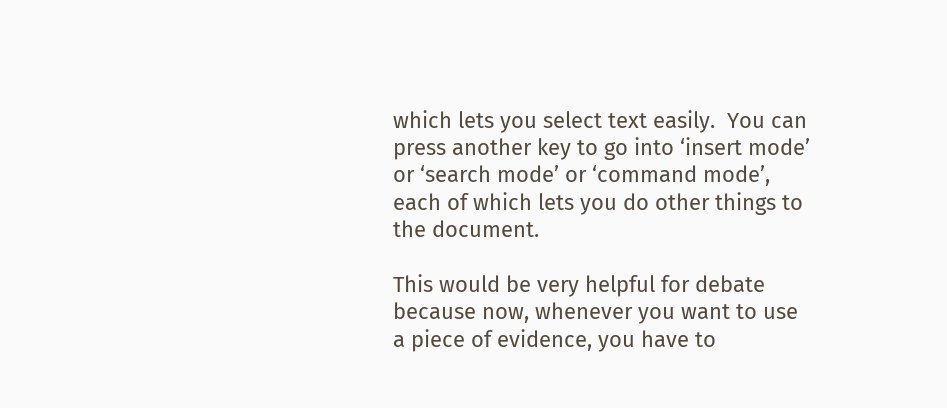which lets you select text easily.  You can press another key to go into ‘insert mode’ or ‘search mode’ or ‘command mode’, each of which lets you do other things to the document.

This would be very helpful for debate because now, whenever you want to use a piece of evidence, you have to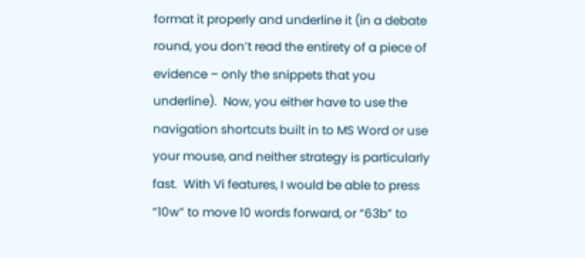format it properly and underline it (in a debate round, you don’t read the entirety of a piece of evidence – only the snippets that you underline).  Now, you either have to use the navigation shortcuts built in to MS Word or use your mouse, and neither strategy is particularly fast.  With Vi features, I would be able to press “10w” to move 10 words forward, or “63b” to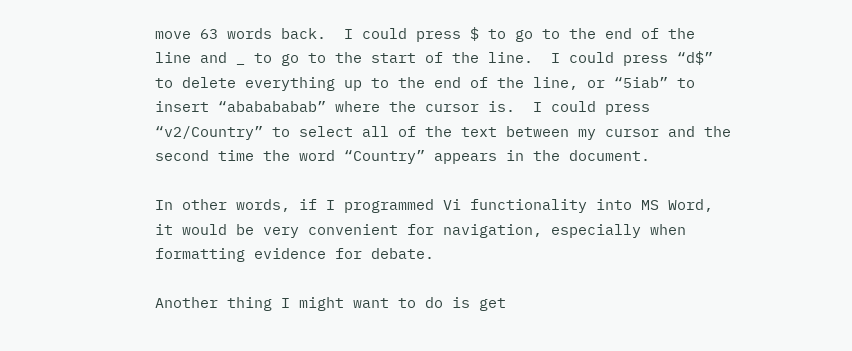move 63 words back.  I could press $ to go to the end of the line and _ to go to the start of the line.  I could press “d$” to delete everything up to the end of the line, or “5iab” to insert “ababababab” where the cursor is.  I could press “v2/Country” to select all of the text between my cursor and the second time the word “Country” appears in the document.

In other words, if I programmed Vi functionality into MS Word, it would be very convenient for navigation, especially when formatting evidence for debate.

Another thing I might want to do is get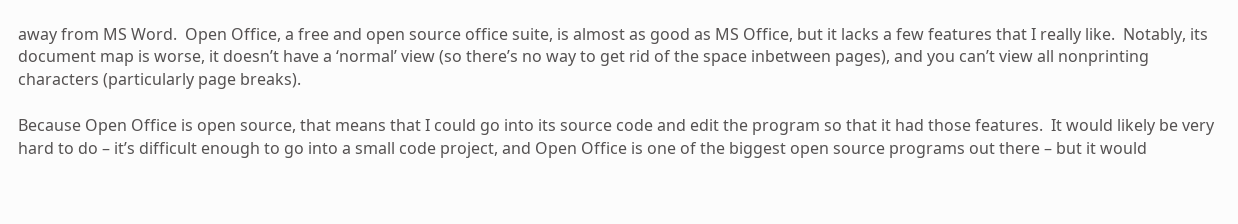away from MS Word.  Open Office, a free and open source office suite, is almost as good as MS Office, but it lacks a few features that I really like.  Notably, its document map is worse, it doesn’t have a ‘normal’ view (so there’s no way to get rid of the space inbetween pages), and you can’t view all nonprinting characters (particularly page breaks).

Because Open Office is open source, that means that I could go into its source code and edit the program so that it had those features.  It would likely be very hard to do – it’s difficult enough to go into a small code project, and Open Office is one of the biggest open source programs out there – but it would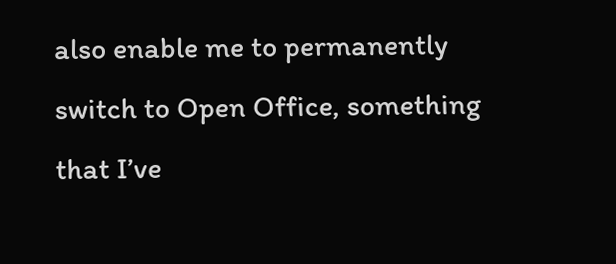also enable me to permanently switch to Open Office, something that I’ve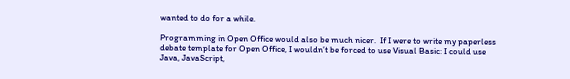wanted to do for a while.

Programming in Open Office would also be much nicer.  If I were to write my paperless debate template for Open Office, I wouldn’t be forced to use Visual Basic: I could use Java, JavaScript,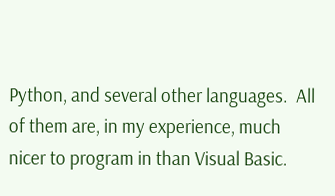Python, and several other languages.  All of them are, in my experience, much nicer to program in than Visual Basic.